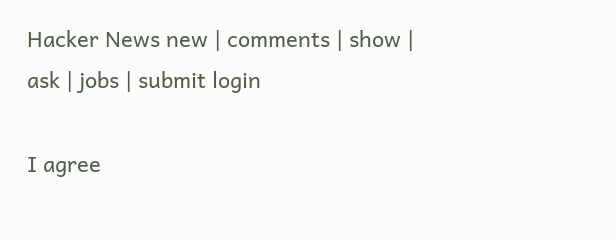Hacker News new | comments | show | ask | jobs | submit login

I agree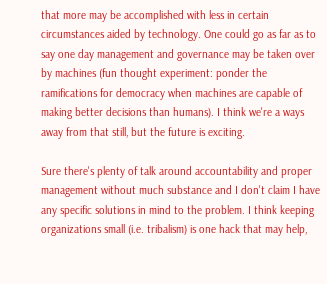that more may be accomplished with less in certain circumstances aided by technology. One could go as far as to say one day management and governance may be taken over by machines (fun thought experiment: ponder the ramifications for democracy when machines are capable of making better decisions than humans). I think we're a ways away from that still, but the future is exciting.

Sure there's plenty of talk around accountability and proper management without much substance and I don't claim I have any specific solutions in mind to the problem. I think keeping organizations small (i.e. tribalism) is one hack that may help,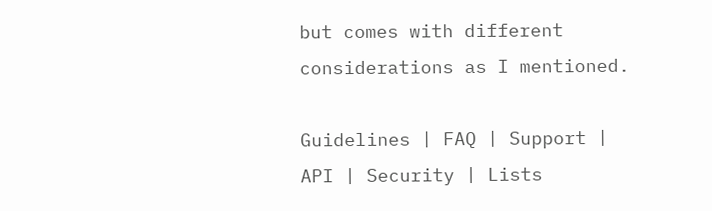but comes with different considerations as I mentioned.

Guidelines | FAQ | Support | API | Security | Lists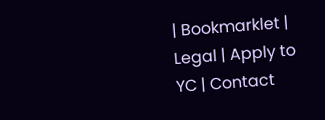| Bookmarklet | Legal | Apply to YC | Contact